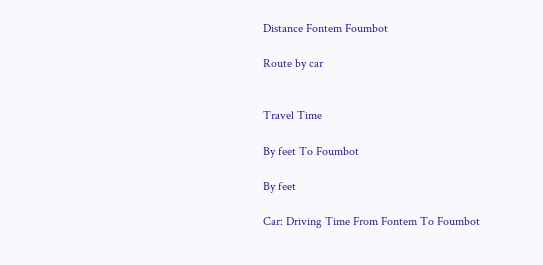Distance Fontem Foumbot

Route by car


Travel Time

By feet To Foumbot

By feet

Car: Driving Time From Fontem To Foumbot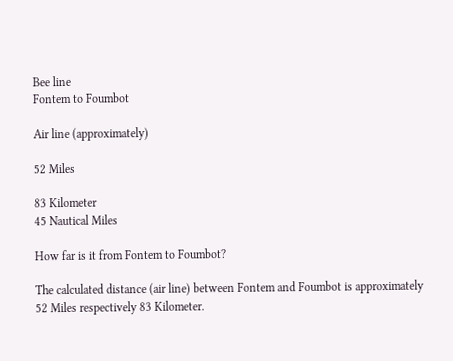Bee line
Fontem to Foumbot

Air line (approximately)

52 Miles

83 Kilometer
45 Nautical Miles

How far is it from Fontem to Foumbot?

The calculated distance (air line) between Fontem and Foumbot is approximately 52 Miles respectively 83 Kilometer.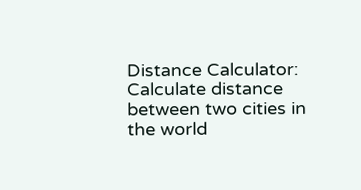Distance Calculator: Calculate distance between two cities in the world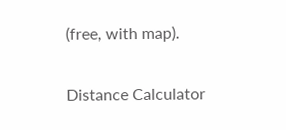(free, with map).

Distance Calculator